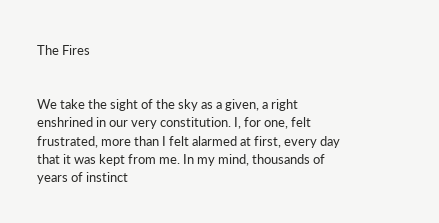The Fires


We take the sight of the sky as a given, a right enshrined in our very constitution. I, for one, felt frustrated, more than I felt alarmed at first, every day that it was kept from me. In my mind, thousands of years of instinct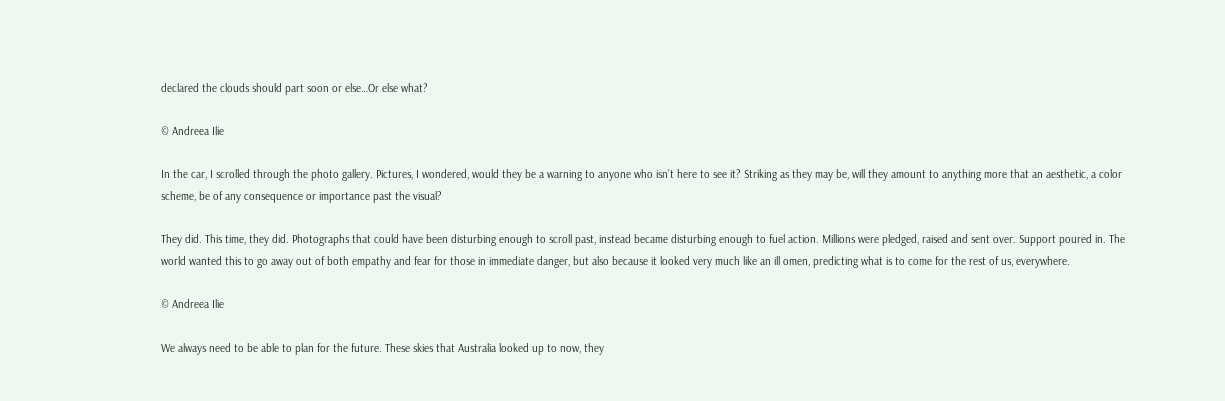declared the clouds should part soon or else…Or else what?

© Andreea Ilie

In the car, I scrolled through the photo gallery. Pictures, I wondered, would they be a warning to anyone who isn’t here to see it? Striking as they may be, will they amount to anything more that an aesthetic, a color scheme, be of any consequence or importance past the visual?

They did. This time, they did. Photographs that could have been disturbing enough to scroll past, instead became disturbing enough to fuel action. Millions were pledged, raised and sent over. Support poured in. The world wanted this to go away out of both empathy and fear for those in immediate danger, but also because it looked very much like an ill omen, predicting what is to come for the rest of us, everywhere.

© Andreea Ilie

We always need to be able to plan for the future. These skies that Australia looked up to now, they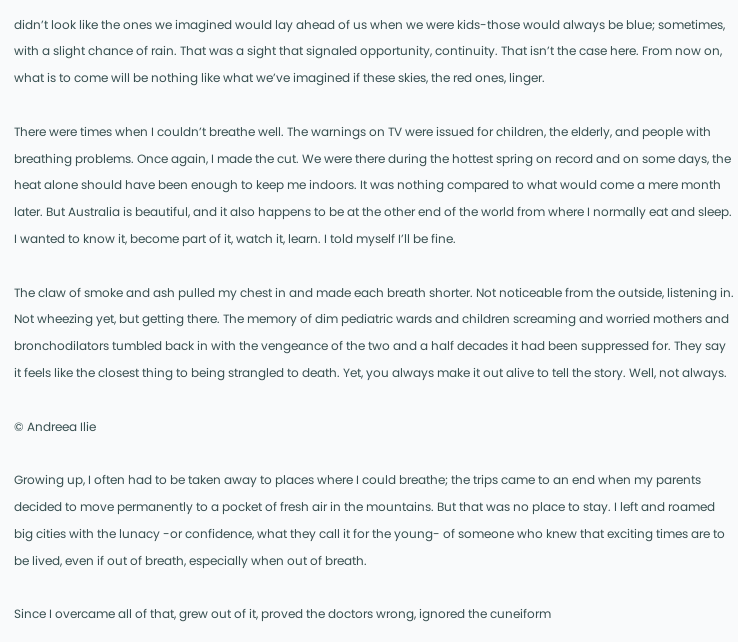didn’t look like the ones we imagined would lay ahead of us when we were kids-those would always be blue; sometimes, with a slight chance of rain. That was a sight that signaled opportunity, continuity. That isn’t the case here. From now on, what is to come will be nothing like what we’ve imagined if these skies, the red ones, linger.

There were times when I couldn’t breathe well. The warnings on TV were issued for children, the elderly, and people with breathing problems. Once again, I made the cut. We were there during the hottest spring on record and on some days, the heat alone should have been enough to keep me indoors. It was nothing compared to what would come a mere month later. But Australia is beautiful, and it also happens to be at the other end of the world from where I normally eat and sleep. I wanted to know it, become part of it, watch it, learn. I told myself I’ll be fine.

The claw of smoke and ash pulled my chest in and made each breath shorter. Not noticeable from the outside, listening in. Not wheezing yet, but getting there. The memory of dim pediatric wards and children screaming and worried mothers and bronchodilators tumbled back in with the vengeance of the two and a half decades it had been suppressed for. They say it feels like the closest thing to being strangled to death. Yet, you always make it out alive to tell the story. Well, not always.

© Andreea Ilie

Growing up, I often had to be taken away to places where I could breathe; the trips came to an end when my parents decided to move permanently to a pocket of fresh air in the mountains. But that was no place to stay. I left and roamed big cities with the lunacy -or confidence, what they call it for the young- of someone who knew that exciting times are to be lived, even if out of breath, especially when out of breath.

Since I overcame all of that, grew out of it, proved the doctors wrong, ignored the cuneiform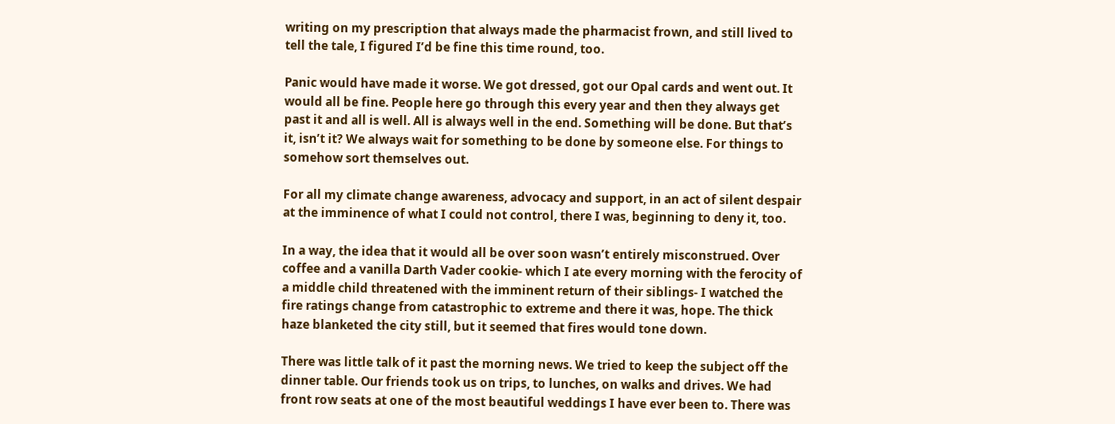writing on my prescription that always made the pharmacist frown, and still lived to tell the tale, I figured I’d be fine this time round, too.

Panic would have made it worse. We got dressed, got our Opal cards and went out. It would all be fine. People here go through this every year and then they always get past it and all is well. All is always well in the end. Something will be done. But that’s it, isn’t it? We always wait for something to be done by someone else. For things to somehow sort themselves out.

For all my climate change awareness, advocacy and support, in an act of silent despair at the imminence of what I could not control, there I was, beginning to deny it, too.

In a way, the idea that it would all be over soon wasn’t entirely misconstrued. Over coffee and a vanilla Darth Vader cookie- which I ate every morning with the ferocity of a middle child threatened with the imminent return of their siblings- I watched the fire ratings change from catastrophic to extreme and there it was, hope. The thick haze blanketed the city still, but it seemed that fires would tone down.

There was little talk of it past the morning news. We tried to keep the subject off the dinner table. Our friends took us on trips, to lunches, on walks and drives. We had front row seats at one of the most beautiful weddings I have ever been to. There was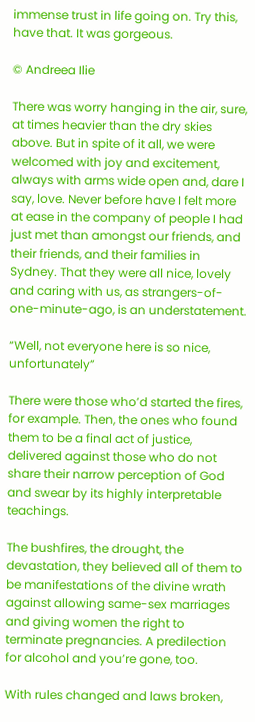immense trust in life going on. Try this, have that. It was gorgeous.

© Andreea Ilie

There was worry hanging in the air, sure, at times heavier than the dry skies above. But in spite of it all, we were welcomed with joy and excitement, always with arms wide open and, dare I say, love. Never before have I felt more at ease in the company of people I had just met than amongst our friends, and their friends, and their families in Sydney. That they were all nice, lovely and caring with us, as strangers-of-one-minute-ago, is an understatement.

“Well, not everyone here is so nice, unfortunately”

There were those who’d started the fires, for example. Then, the ones who found them to be a final act of justice, delivered against those who do not share their narrow perception of God and swear by its highly interpretable teachings.

The bushfires, the drought, the devastation, they believed all of them to be manifestations of the divine wrath against allowing same-sex marriages and giving women the right to terminate pregnancies. A predilection for alcohol and you’re gone, too.

With rules changed and laws broken,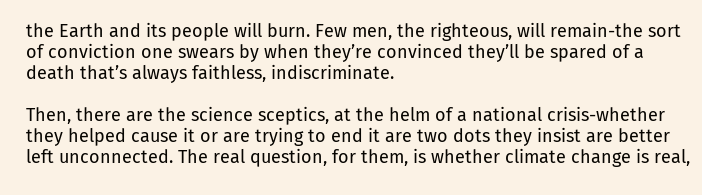the Earth and its people will burn. Few men, the righteous, will remain-the sort of conviction one swears by when they’re convinced they’ll be spared of a death that’s always faithless, indiscriminate.

Then, there are the science sceptics, at the helm of a national crisis-whether they helped cause it or are trying to end it are two dots they insist are better left unconnected. The real question, for them, is whether climate change is real,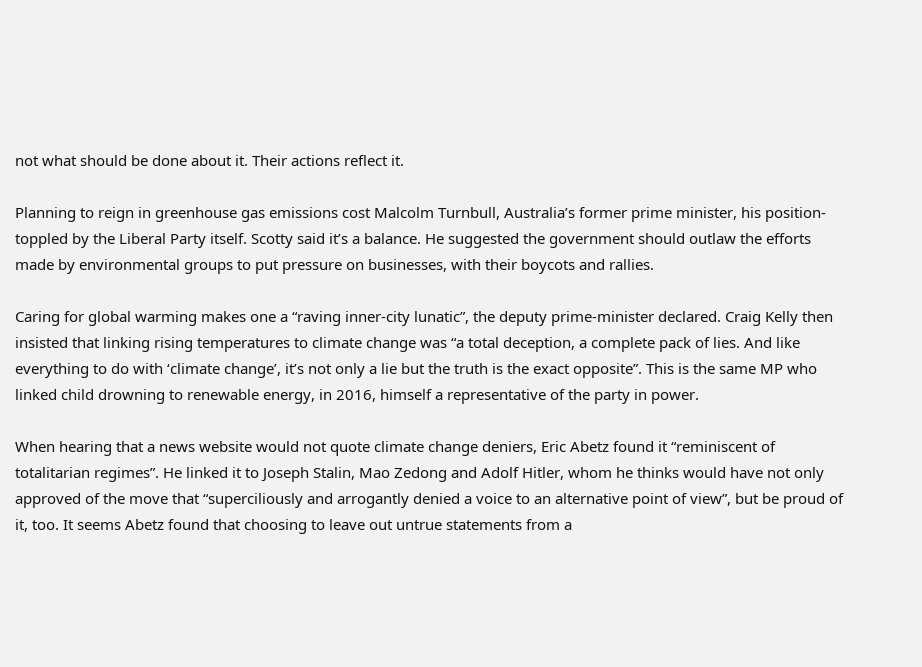not what should be done about it. Their actions reflect it.

Planning to reign in greenhouse gas emissions cost Malcolm Turnbull, Australia’s former prime minister, his position- toppled by the Liberal Party itself. Scotty said it’s a balance. He suggested the government should outlaw the efforts made by environmental groups to put pressure on businesses, with their boycots and rallies.

Caring for global warming makes one a “raving inner-city lunatic”, the deputy prime-minister declared. Craig Kelly then insisted that linking rising temperatures to climate change was “a total deception, a complete pack of lies. And like everything to do with ‘climate change’, it’s not only a lie but the truth is the exact opposite”. This is the same MP who linked child drowning to renewable energy, in 2016, himself a representative of the party in power.

When hearing that a news website would not quote climate change deniers, Eric Abetz found it “reminiscent of totalitarian regimes”. He linked it to Joseph Stalin, Mao Zedong and Adolf Hitler, whom he thinks would have not only approved of the move that “superciliously and arrogantly denied a voice to an alternative point of view”, but be proud of it, too. It seems Abetz found that choosing to leave out untrue statements from a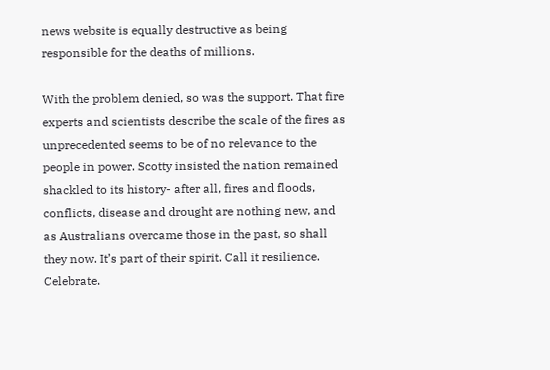news website is equally destructive as being responsible for the deaths of millions.

With the problem denied, so was the support. That fire experts and scientists describe the scale of the fires as unprecedented seems to be of no relevance to the people in power. Scotty insisted the nation remained shackled to its history- after all, fires and floods, conflicts, disease and drought are nothing new, and as Australians overcame those in the past, so shall they now. It’s part of their spirit. Call it resilience. Celebrate.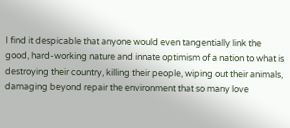I find it despicable that anyone would even tangentially link the good, hard-working nature and innate optimism of a nation to what is destroying their country, killing their people, wiping out their animals, damaging beyond repair the environment that so many love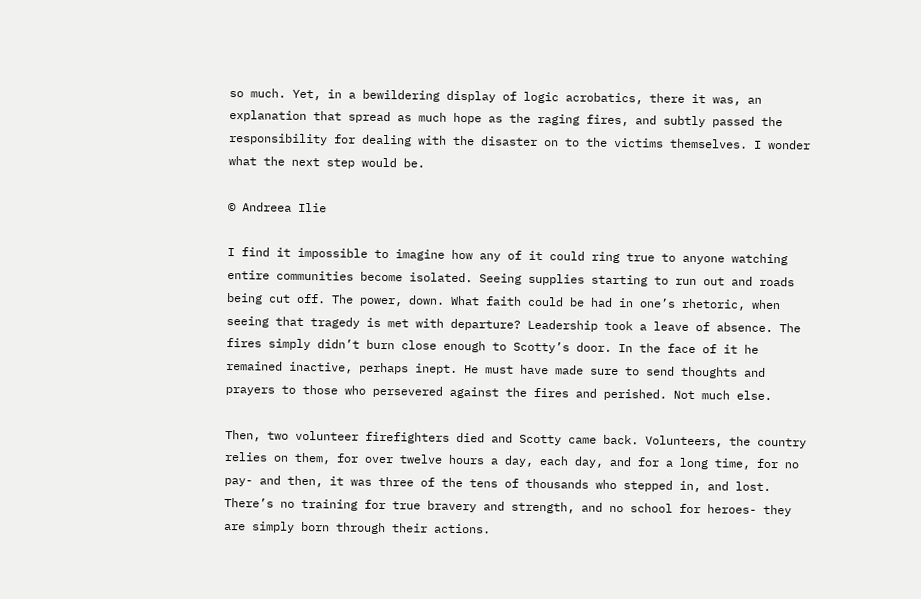so much. Yet, in a bewildering display of logic acrobatics, there it was, an explanation that spread as much hope as the raging fires, and subtly passed the responsibility for dealing with the disaster on to the victims themselves. I wonder what the next step would be.

© Andreea Ilie

I find it impossible to imagine how any of it could ring true to anyone watching entire communities become isolated. Seeing supplies starting to run out and roads being cut off. The power, down. What faith could be had in one’s rhetoric, when seeing that tragedy is met with departure? Leadership took a leave of absence. The fires simply didn’t burn close enough to Scotty’s door. In the face of it he remained inactive, perhaps inept. He must have made sure to send thoughts and prayers to those who persevered against the fires and perished. Not much else.

Then, two volunteer firefighters died and Scotty came back. Volunteers, the country relies on them, for over twelve hours a day, each day, and for a long time, for no pay- and then, it was three of the tens of thousands who stepped in, and lost. There’s no training for true bravery and strength, and no school for heroes- they are simply born through their actions.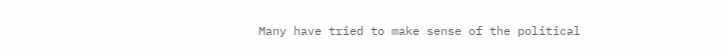Many have tried to make sense of the political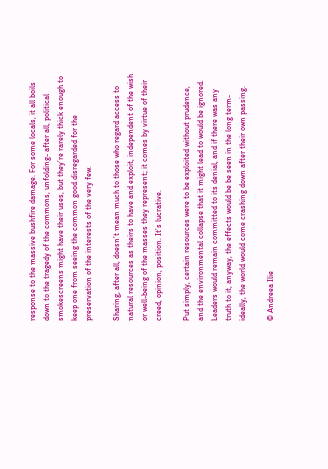response to the massive bushfire damage. For some locals, it all boils down to the tragedy of the commons, unfolding- after all, political smokescreens might have their uses, but they’re rarely thick enough to keep one from seeing the common good disregarded for the preservation of the interests of the very few.

Sharing, after all, doesn’t mean much to those who regard access to natural resources as theirs to have and exploit, independent of the wish or well-being of the masses they represent; it comes by virtue of their creed, opinion, position. It’s lucrative.

Put simply, certain resources were to be exploited without prudence, and the environmental collapse that it might lead to would be ignored. Leaders would remain committed to its denial, and if there was any truth to it, anyway, the effects would be be seen in the long term- ideally, the world would come crashing down after their own passing.

© Andreea Ilie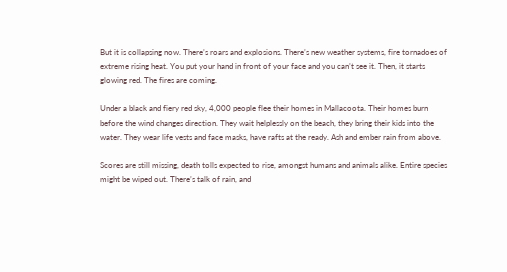But it is collapsing now. There’s roars and explosions. There’s new weather systems, fire tornadoes of extreme rising heat. You put your hand in front of your face and you can’t see it. Then, it starts glowing red. The fires are coming.

Under a black and fiery red sky, 4,000 people flee their homes in Mallacoota. Their homes burn before the wind changes direction. They wait helplessly on the beach, they bring their kids into the water. They wear life vests and face masks, have rafts at the ready. Ash and ember rain from above.

Scores are still missing, death tolls expected to rise, amongst humans and animals alike. Entire species might be wiped out. There’s talk of rain, and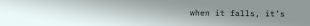when it falls, it’s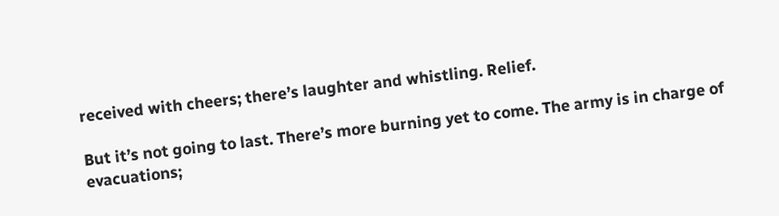received with cheers; there’s laughter and whistling. Relief.

But it’s not going to last. There’s more burning yet to come. The army is in charge of evacuations;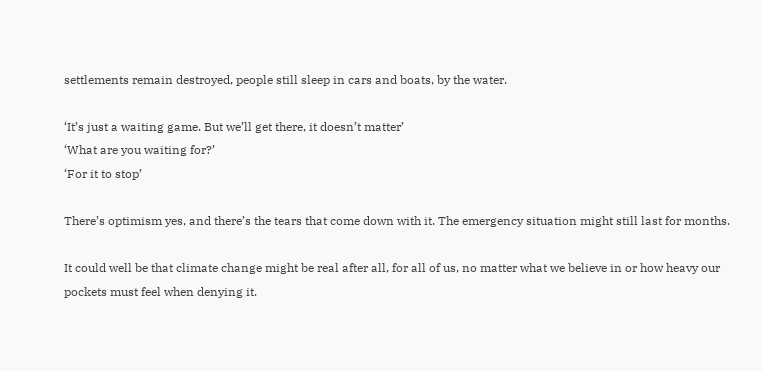settlements remain destroyed, people still sleep in cars and boats, by the water.

‘It’s just a waiting game. But we’ll get there, it doesn’t matter’
‘What are you waiting for?’
‘For it to stop’

There’s optimism yes, and there’s the tears that come down with it. The emergency situation might still last for months.

It could well be that climate change might be real after all, for all of us, no matter what we believe in or how heavy our pockets must feel when denying it.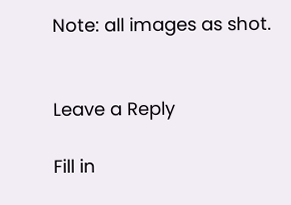Note: all images as shot.


Leave a Reply

Fill in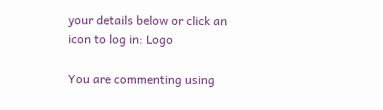your details below or click an icon to log in: Logo

You are commenting using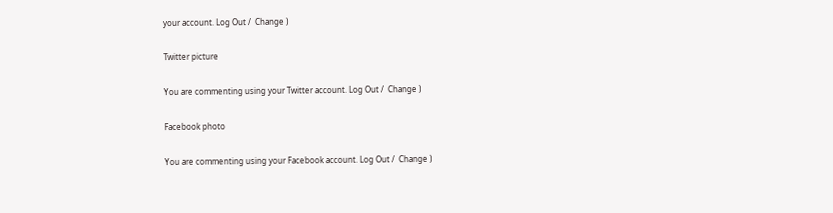your account. Log Out /  Change )

Twitter picture

You are commenting using your Twitter account. Log Out /  Change )

Facebook photo

You are commenting using your Facebook account. Log Out /  Change )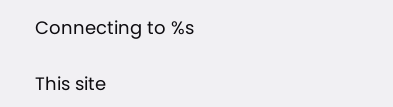Connecting to %s

This site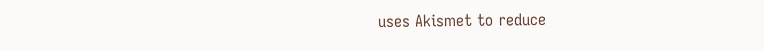uses Akismet to reduce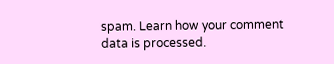spam. Learn how your comment data is processed.